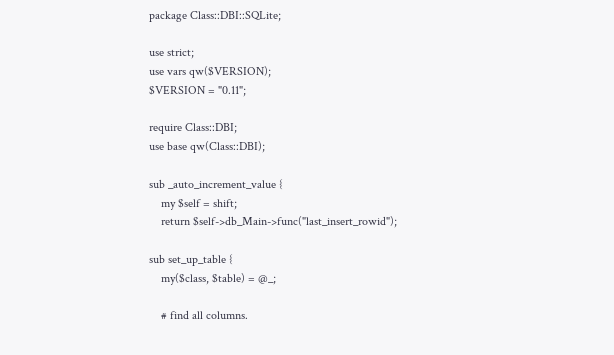package Class::DBI::SQLite;

use strict;
use vars qw($VERSION);
$VERSION = "0.11";

require Class::DBI;
use base qw(Class::DBI);

sub _auto_increment_value {
    my $self = shift;
    return $self->db_Main->func("last_insert_rowid");

sub set_up_table {
    my($class, $table) = @_;

    # find all columns.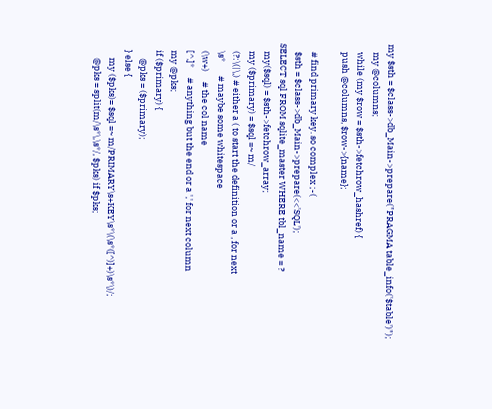my $sth = $class->db_Main->prepare("PRAGMA table_info('$table')");
    my @columns;
    while (my $row = $sth->fetchrow_hashref) {
    push @columns, $row->{name};

    # find primary key. so complex ;-(
    $sth = $class->db_Main->prepare(<<'SQL');
SELECT sql FROM sqlite_master WHERE tbl_name = ?
    my($sql) = $sth->fetchrow_array;
    my ($primary) = $sql =~ m/
    (?:\(|\,) # either a ( to start the definition or a , for next
    \s*       # maybe some whitespace
    (\w+)     # the col name
    [^,]*     # anything but the end or a ',' for next column
    my @pks;
    if ($primary) {
        @pks = ($primary);
    } else {
        my ($pks)= $sql =~ m/PRIMARY\s+KEY\s*\(\s*([^)]+)\s*\)/;
        @pks = split(m/\s*\,\s*/, $pks) if $pks;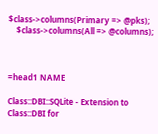$class->columns(Primary => @pks);
    $class->columns(All => @columns);



=head1 NAME

Class::DBI::SQLite - Extension to Class::DBI for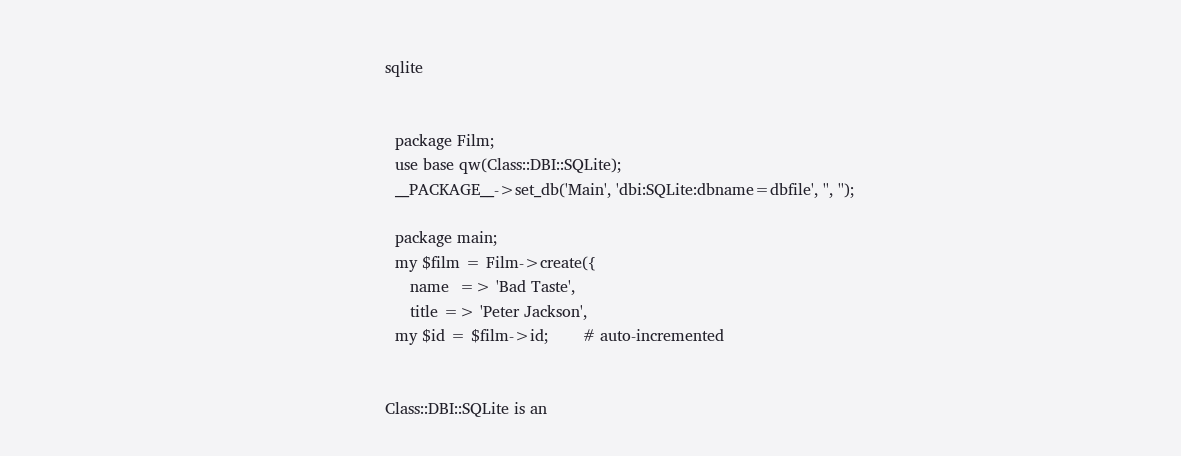sqlite


  package Film;
  use base qw(Class::DBI::SQLite);
  __PACKAGE__->set_db('Main', 'dbi:SQLite:dbname=dbfile', '', '');

  package main;
  my $film = Film->create({
     name  => 'Bad Taste',
     title => 'Peter Jackson',
  my $id = $film->id;       # auto-incremented


Class::DBI::SQLite is an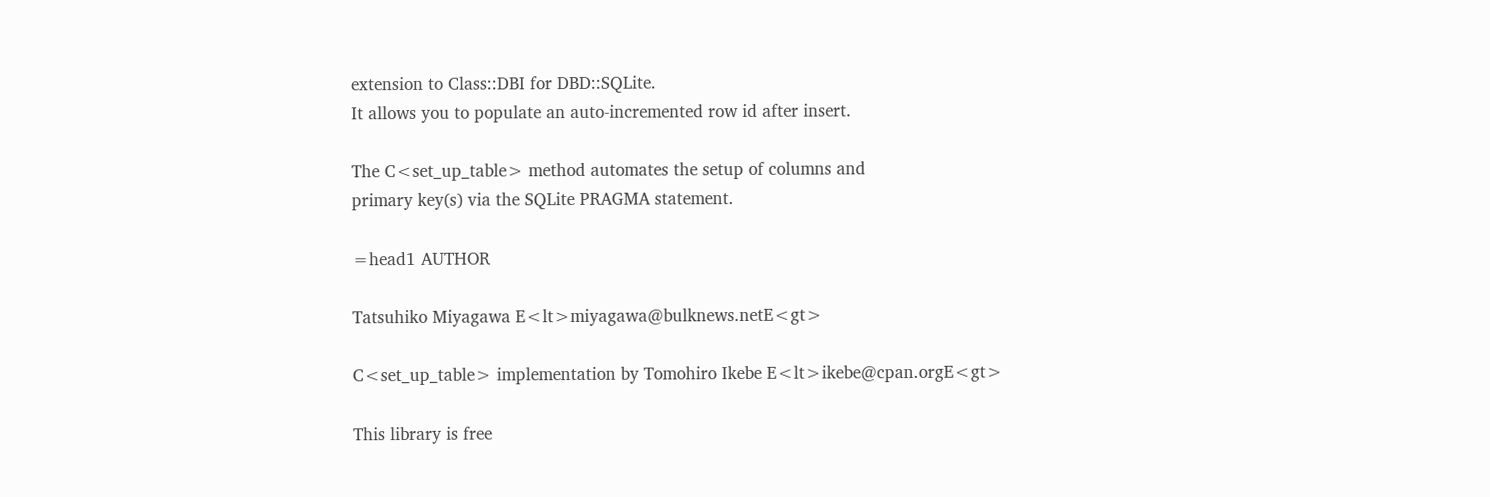extension to Class::DBI for DBD::SQLite.
It allows you to populate an auto-incremented row id after insert.

The C<set_up_table> method automates the setup of columns and
primary key(s) via the SQLite PRAGMA statement.

=head1 AUTHOR

Tatsuhiko Miyagawa E<lt>miyagawa@bulknews.netE<gt>

C<set_up_table> implementation by Tomohiro Ikebe E<lt>ikebe@cpan.orgE<gt>

This library is free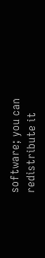software; you can redistribute it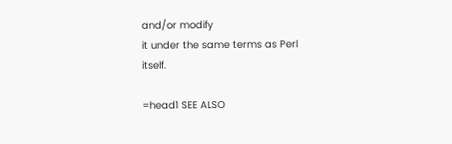and/or modify
it under the same terms as Perl itself.

=head1 SEE ALSO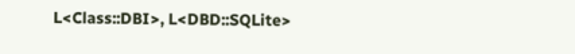L<Class::DBI>, L<DBD::SQLite>